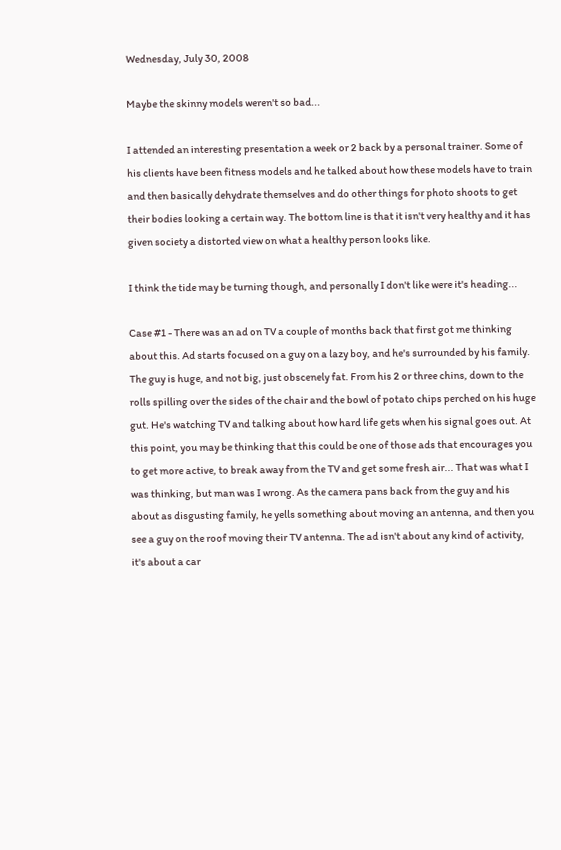Wednesday, July 30, 2008

Maybe the skinny models weren't so bad...

I attended an interesting presentation a week or 2 back by a personal trainer. Some of his clients have been fitness models and he talked about how these models have to train and then basically dehydrate themselves and do other things for photo shoots to get their bodies looking a certain way. The bottom line is that it isn't very healthy and it has given society a distorted view on what a healthy person looks like.

I think the tide may be turning though, and personally I don't like were it's heading...

Case #1 - There was an ad on TV a couple of months back that first got me thinking about this. Ad starts focused on a guy on a lazy boy, and he's surrounded by his family. The guy is huge, and not big, just obscenely fat. From his 2 or three chins, down to the rolls spilling over the sides of the chair and the bowl of potato chips perched on his huge gut. He's watching TV and talking about how hard life gets when his signal goes out. At this point, you may be thinking that this could be one of those ads that encourages you to get more active, to break away from the TV and get some fresh air... That was what I was thinking, but man was I wrong. As the camera pans back from the guy and his about as disgusting family, he yells something about moving an antenna, and then you see a guy on the roof moving their TV antenna. The ad isn't about any kind of activity, it's about a car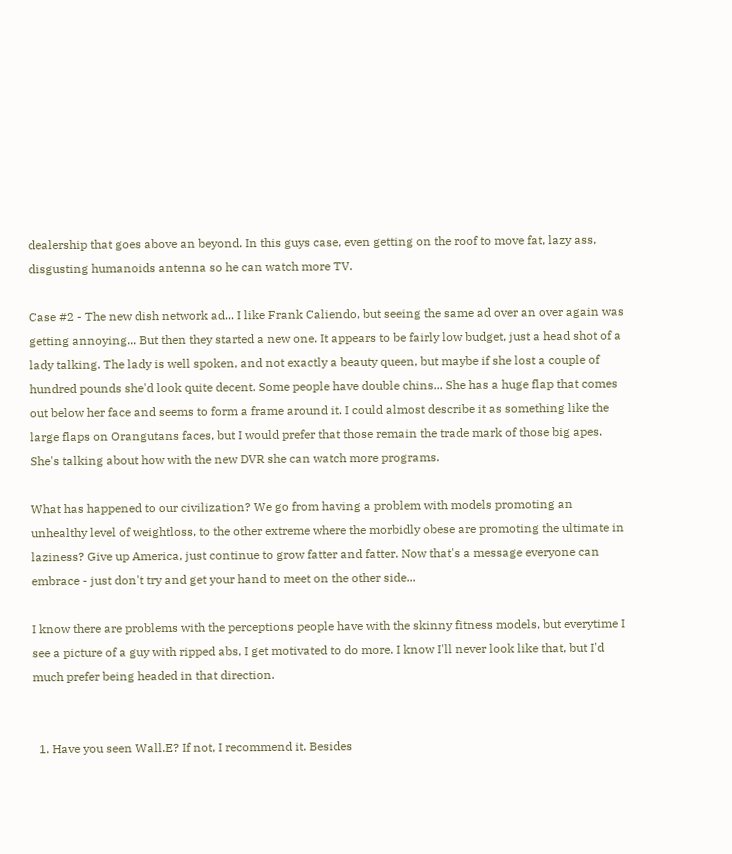dealership that goes above an beyond. In this guys case, even getting on the roof to move fat, lazy ass, disgusting humanoids antenna so he can watch more TV.

Case #2 - The new dish network ad... I like Frank Caliendo, but seeing the same ad over an over again was getting annoying... But then they started a new one. It appears to be fairly low budget, just a head shot of a lady talking. The lady is well spoken, and not exactly a beauty queen, but maybe if she lost a couple of hundred pounds she'd look quite decent. Some people have double chins... She has a huge flap that comes out below her face and seems to form a frame around it. I could almost describe it as something like the large flaps on Orangutans faces, but I would prefer that those remain the trade mark of those big apes. She's talking about how with the new DVR she can watch more programs.

What has happened to our civilization? We go from having a problem with models promoting an unhealthy level of weightloss, to the other extreme where the morbidly obese are promoting the ultimate in laziness? Give up America, just continue to grow fatter and fatter. Now that's a message everyone can embrace - just don't try and get your hand to meet on the other side...

I know there are problems with the perceptions people have with the skinny fitness models, but everytime I see a picture of a guy with ripped abs, I get motivated to do more. I know I'll never look like that, but I'd much prefer being headed in that direction.


  1. Have you seen Wall.E? If not, I recommend it. Besides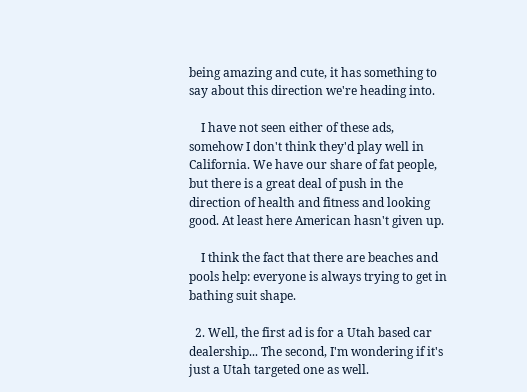being amazing and cute, it has something to say about this direction we're heading into.

    I have not seen either of these ads, somehow I don't think they'd play well in California. We have our share of fat people, but there is a great deal of push in the direction of health and fitness and looking good. At least here American hasn't given up.

    I think the fact that there are beaches and pools help: everyone is always trying to get in bathing suit shape.

  2. Well, the first ad is for a Utah based car dealership... The second, I'm wondering if it's just a Utah targeted one as well.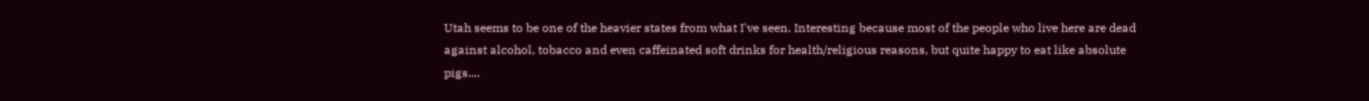Utah seems to be one of the heavier states from what I've seen. Interesting because most of the people who live here are dead against alcohol, tobacco and even caffeinated soft drinks for health/religious reasons, but quite happy to eat like absolute pigs....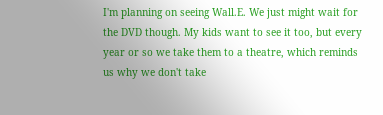I'm planning on seeing Wall.E. We just might wait for the DVD though. My kids want to see it too, but every year or so we take them to a theatre, which reminds us why we don't take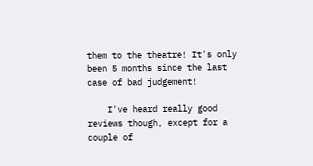them to the theatre! It's only been 5 months since the last case of bad judgement!

    I've heard really good reviews though, except for a couple of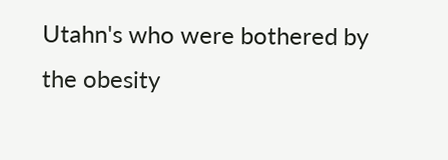Utahn's who were bothered by the obesity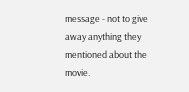message - not to give away anything they mentioned about the movie.